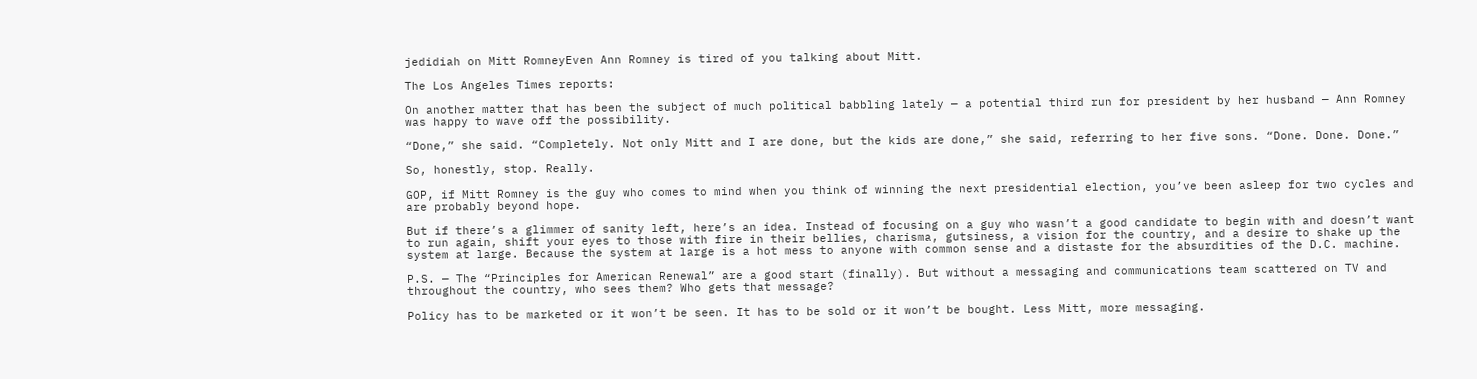jedidiah on Mitt RomneyEven Ann Romney is tired of you talking about Mitt.

The Los Angeles Times reports:

On another matter that has been the subject of much political babbling lately — a potential third run for president by her husband — Ann Romney was happy to wave off the possibility.

“Done,” she said. “Completely. Not only Mitt and I are done, but the kids are done,” she said, referring to her five sons. “Done. Done. Done.”

So, honestly, stop. Really.

GOP, if Mitt Romney is the guy who comes to mind when you think of winning the next presidential election, you’ve been asleep for two cycles and are probably beyond hope.

But if there’s a glimmer of sanity left, here’s an idea. Instead of focusing on a guy who wasn’t a good candidate to begin with and doesn’t want to run again, shift your eyes to those with fire in their bellies, charisma, gutsiness, a vision for the country, and a desire to shake up the system at large. Because the system at large is a hot mess to anyone with common sense and a distaste for the absurdities of the D.C. machine.

P.S. — The “Principles for American Renewal” are a good start (finally). But without a messaging and communications team scattered on TV and throughout the country, who sees them? Who gets that message?

Policy has to be marketed or it won’t be seen. It has to be sold or it won’t be bought. Less Mitt, more messaging.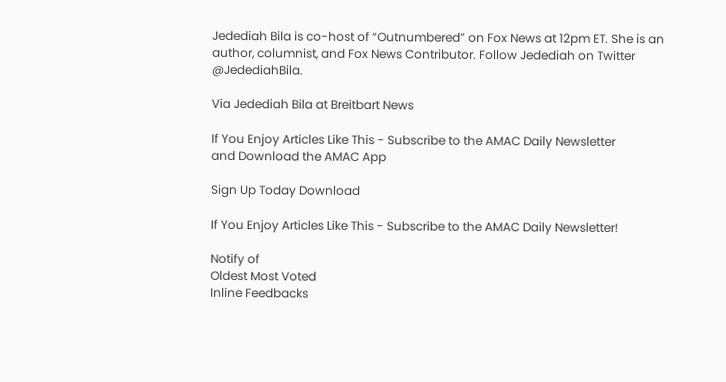Jedediah Bila is co-host of “Outnumbered” on Fox News at 12pm ET. She is an author, columnist, and Fox News Contributor. Follow Jedediah on Twitter @JedediahBila.

Via Jedediah Bila at Breitbart News

If You Enjoy Articles Like This - Subscribe to the AMAC Daily Newsletter
and Download the AMAC App

Sign Up Today Download

If You Enjoy Articles Like This - Subscribe to the AMAC Daily Newsletter!

Notify of
Oldest Most Voted
Inline Feedbacks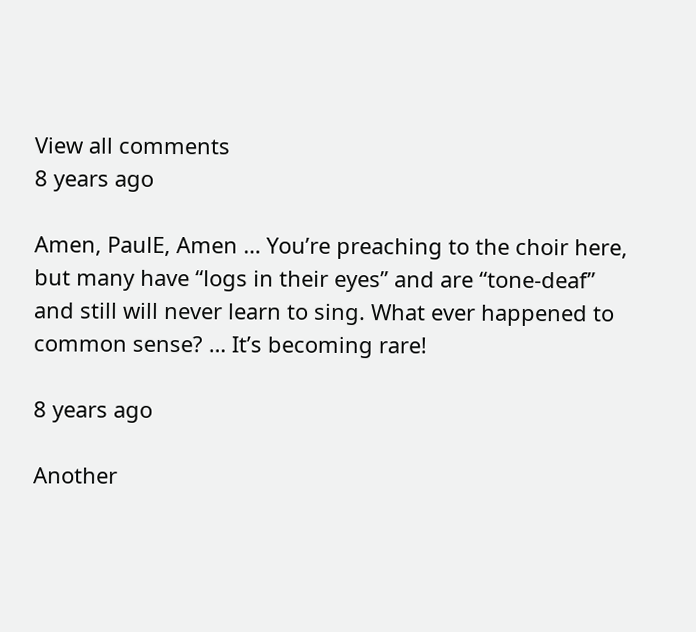View all comments
8 years ago

Amen, PaulE, Amen … You’re preaching to the choir here, but many have “logs in their eyes” and are “tone-deaf” and still will never learn to sing. What ever happened to common sense? … It’s becoming rare!

8 years ago

Another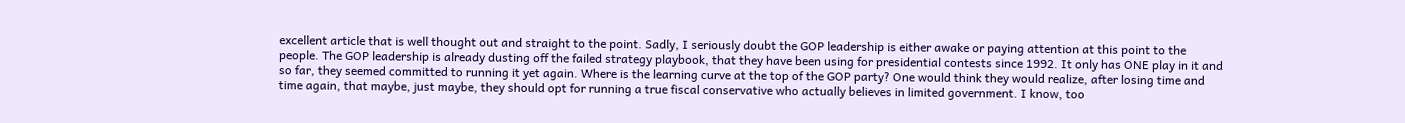excellent article that is well thought out and straight to the point. Sadly, I seriously doubt the GOP leadership is either awake or paying attention at this point to the people. The GOP leadership is already dusting off the failed strategy playbook, that they have been using for presidential contests since 1992. It only has ONE play in it and so far, they seemed committed to running it yet again. Where is the learning curve at the top of the GOP party? One would think they would realize, after losing time and time again, that maybe, just maybe, they should opt for running a true fiscal conservative who actually believes in limited government. I know, too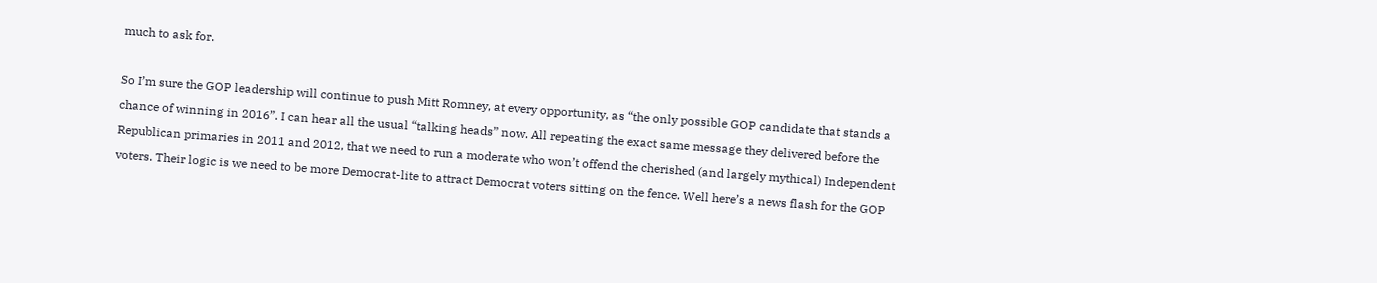much to ask for.

So I’m sure the GOP leadership will continue to push Mitt Romney, at every opportunity, as “the only possible GOP candidate that stands a chance of winning in 2016”. I can hear all the usual “talking heads” now. All repeating the exact same message they delivered before the Republican primaries in 2011 and 2012, that we need to run a moderate who won’t offend the cherished (and largely mythical) Independent voters. Their logic is we need to be more Democrat-lite to attract Democrat voters sitting on the fence. Well here’s a news flash for the GOP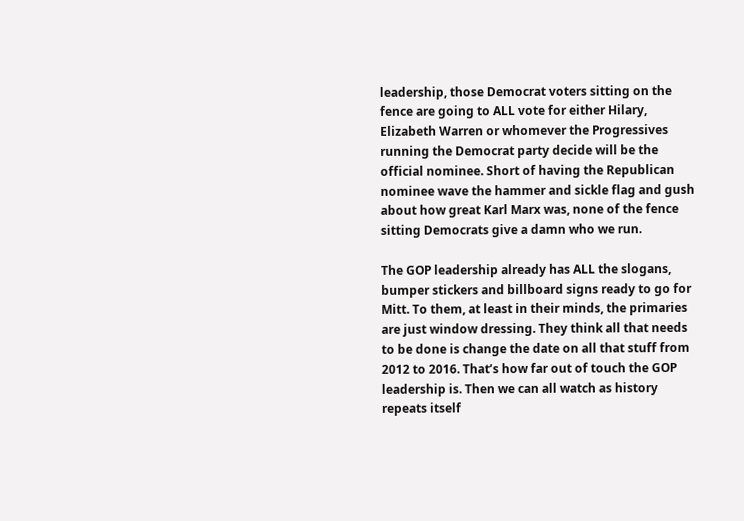leadership, those Democrat voters sitting on the fence are going to ALL vote for either Hilary, Elizabeth Warren or whomever the Progressives running the Democrat party decide will be the official nominee. Short of having the Republican nominee wave the hammer and sickle flag and gush about how great Karl Marx was, none of the fence sitting Democrats give a damn who we run.

The GOP leadership already has ALL the slogans, bumper stickers and billboard signs ready to go for Mitt. To them, at least in their minds, the primaries are just window dressing. They think all that needs to be done is change the date on all that stuff from 2012 to 2016. That’s how far out of touch the GOP leadership is. Then we can all watch as history repeats itself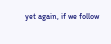yet again, if we follow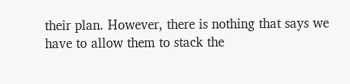their plan. However, there is nothing that says we have to allow them to stack the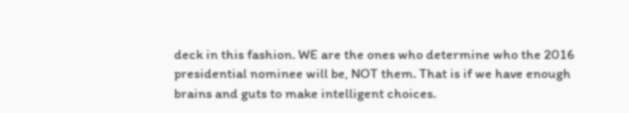deck in this fashion. WE are the ones who determine who the 2016 presidential nominee will be, NOT them. That is if we have enough brains and guts to make intelligent choices.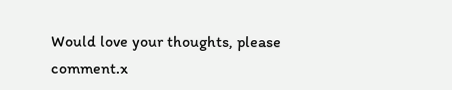Would love your thoughts, please comment.x